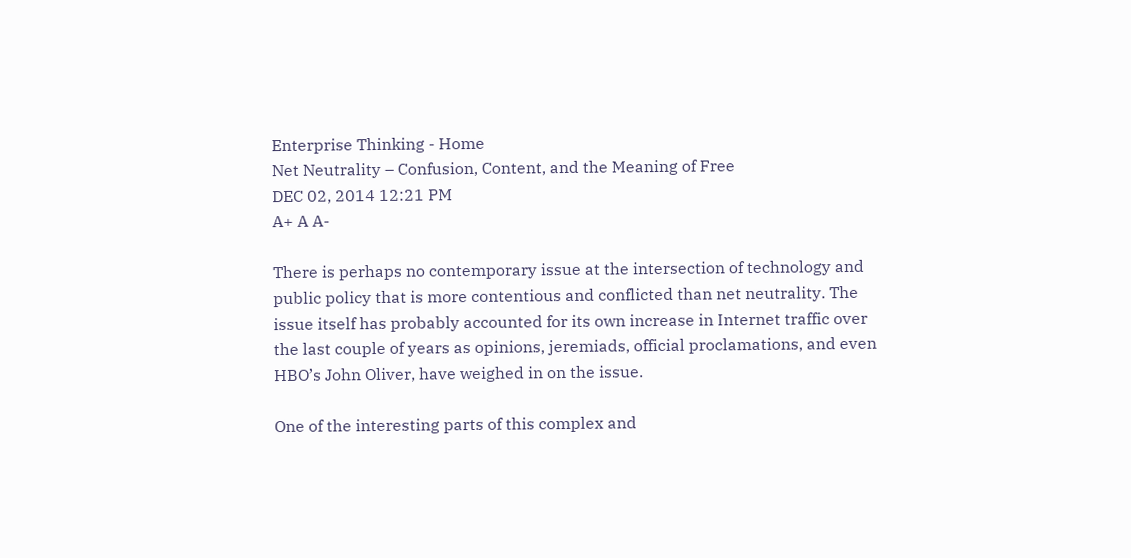Enterprise Thinking - Home
Net Neutrality – Confusion, Content, and the Meaning of Free
DEC 02, 2014 12:21 PM
A+ A A-

There is perhaps no contemporary issue at the intersection of technology and public policy that is more contentious and conflicted than net neutrality. The issue itself has probably accounted for its own increase in Internet traffic over the last couple of years as opinions, jeremiads, official proclamations, and even HBO’s John Oliver, have weighed in on the issue.

One of the interesting parts of this complex and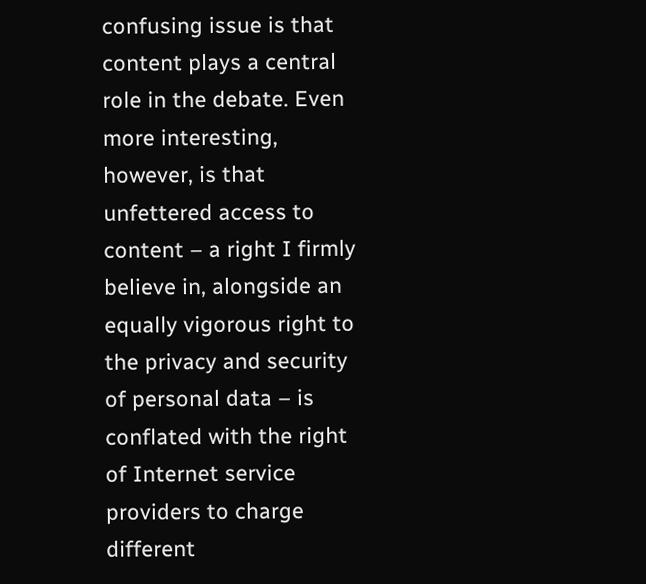confusing issue is that content plays a central role in the debate. Even more interesting, however, is that unfettered access to content – a right I firmly believe in, alongside an equally vigorous right to the privacy and security of personal data – is conflated with the right of Internet service providers to charge different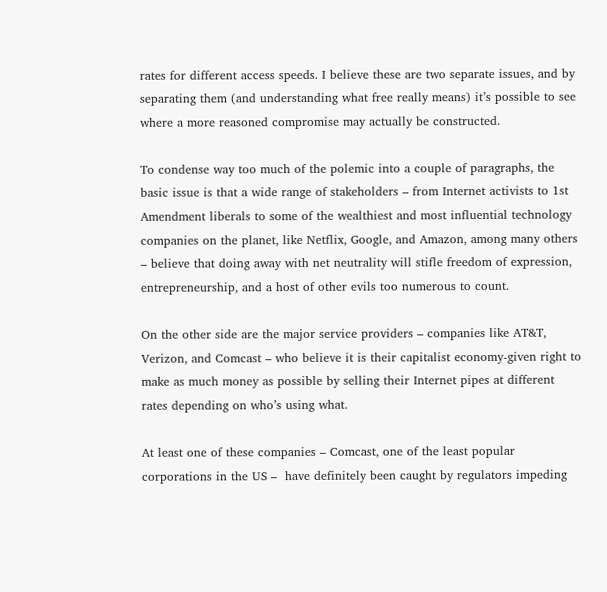rates for different access speeds. I believe these are two separate issues, and by separating them (and understanding what free really means) it’s possible to see where a more reasoned compromise may actually be constructed.

To condense way too much of the polemic into a couple of paragraphs, the basic issue is that a wide range of stakeholders – from Internet activists to 1st Amendment liberals to some of the wealthiest and most influential technology companies on the planet, like Netflix, Google, and Amazon, among many others  – believe that doing away with net neutrality will stifle freedom of expression, entrepreneurship, and a host of other evils too numerous to count.

On the other side are the major service providers – companies like AT&T, Verizon, and Comcast – who believe it is their capitalist economy-given right to make as much money as possible by selling their Internet pipes at different rates depending on who’s using what.

At least one of these companies – Comcast, one of the least popular corporations in the US –  have definitely been caught by regulators impeding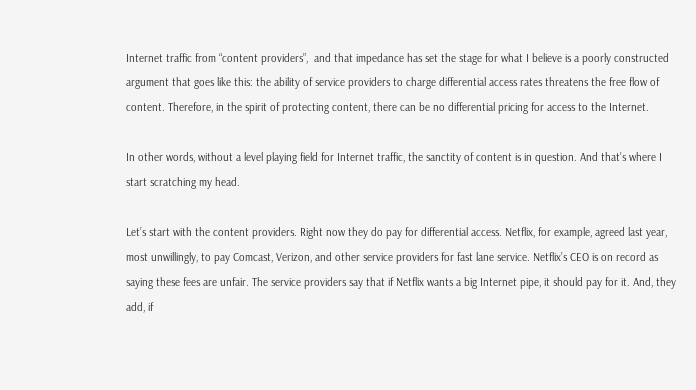Internet traffic from “content providers”,  and that impedance has set the stage for what I believe is a poorly constructed argument that goes like this: the ability of service providers to charge differential access rates threatens the free flow of content. Therefore, in the spirit of protecting content, there can be no differential pricing for access to the Internet.

In other words, without a level playing field for Internet traffic, the sanctity of content is in question. And that’s where I start scratching my head.

Let’s start with the content providers. Right now they do pay for differential access. Netflix, for example, agreed last year, most unwillingly, to pay Comcast, Verizon, and other service providers for fast lane service. Netflix’s CEO is on record as saying these fees are unfair. The service providers say that if Netflix wants a big Internet pipe, it should pay for it. And, they add, if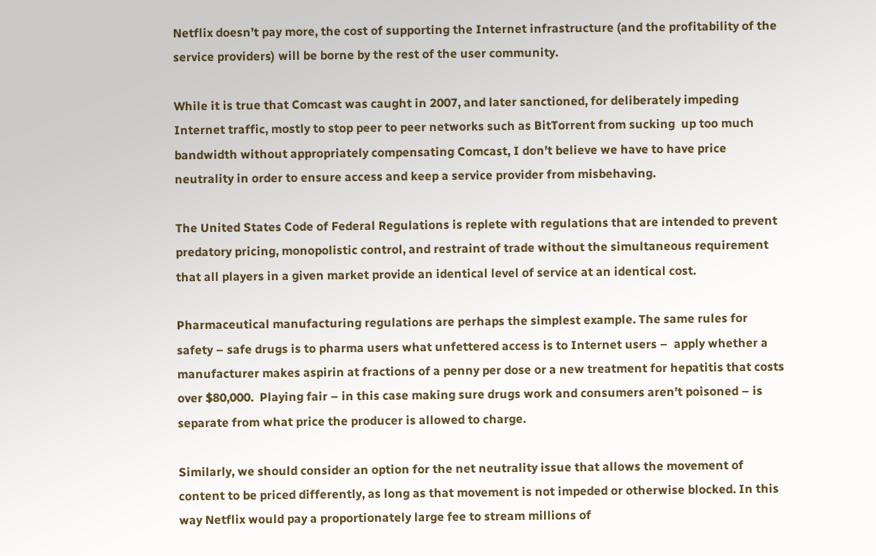Netflix doesn’t pay more, the cost of supporting the Internet infrastructure (and the profitability of the service providers) will be borne by the rest of the user community.

While it is true that Comcast was caught in 2007, and later sanctioned, for deliberately impeding Internet traffic, mostly to stop peer to peer networks such as BitTorrent from sucking  up too much bandwidth without appropriately compensating Comcast, I don’t believe we have to have price neutrality in order to ensure access and keep a service provider from misbehaving.

The United States Code of Federal Regulations is replete with regulations that are intended to prevent predatory pricing, monopolistic control, and restraint of trade without the simultaneous requirement that all players in a given market provide an identical level of service at an identical cost.

Pharmaceutical manufacturing regulations are perhaps the simplest example. The same rules for safety – safe drugs is to pharma users what unfettered access is to Internet users –  apply whether a manufacturer makes aspirin at fractions of a penny per dose or a new treatment for hepatitis that costs over $80,000.  Playing fair – in this case making sure drugs work and consumers aren’t poisoned – is separate from what price the producer is allowed to charge.

Similarly, we should consider an option for the net neutrality issue that allows the movement of content to be priced differently, as long as that movement is not impeded or otherwise blocked. In this way Netflix would pay a proportionately large fee to stream millions of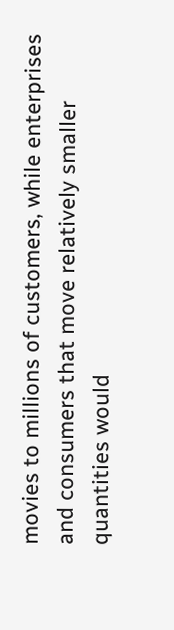movies to millions of customers, while enterprises and consumers that move relatively smaller quantities would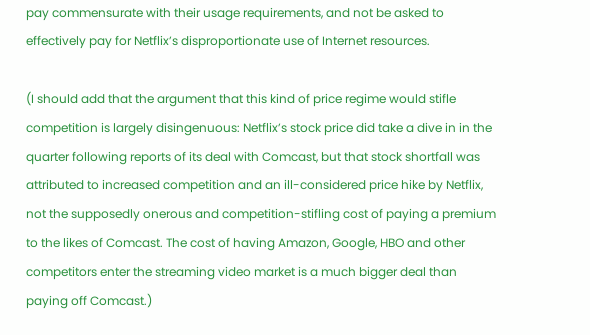pay commensurate with their usage requirements, and not be asked to effectively pay for Netflix’s disproportionate use of Internet resources.

(I should add that the argument that this kind of price regime would stifle competition is largely disingenuous: Netflix’s stock price did take a dive in in the quarter following reports of its deal with Comcast, but that stock shortfall was attributed to increased competition and an ill-considered price hike by Netflix, not the supposedly onerous and competition-stifling cost of paying a premium to the likes of Comcast. The cost of having Amazon, Google, HBO and other competitors enter the streaming video market is a much bigger deal than paying off Comcast.)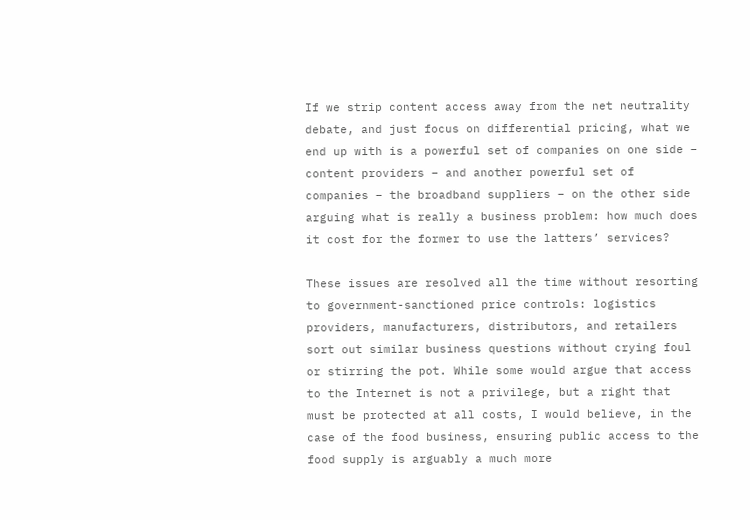If we strip content access away from the net neutrality debate, and just focus on differential pricing, what we end up with is a powerful set of companies on one side – content providers – and another powerful set of companies – the broadband suppliers – on the other side arguing what is really a business problem: how much does it cost for the former to use the latters’ services?

These issues are resolved all the time without resorting to government-sanctioned price controls: logistics providers, manufacturers, distributors, and retailers sort out similar business questions without crying foul or stirring the pot. While some would argue that access to the Internet is not a privilege, but a right that must be protected at all costs, I would believe, in the case of the food business, ensuring public access to the food supply is arguably a much more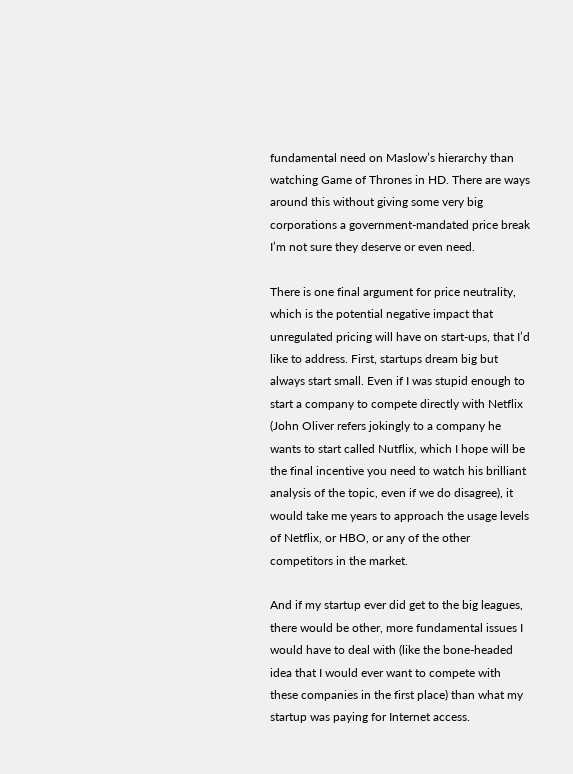fundamental need on Maslow’s hierarchy than watching Game of Thrones in HD. There are ways around this without giving some very big corporations a government-mandated price break I’m not sure they deserve or even need.

There is one final argument for price neutrality, which is the potential negative impact that unregulated pricing will have on start-ups, that I’d like to address. First, startups dream big but always start small. Even if I was stupid enough to start a company to compete directly with Netflix (John Oliver refers jokingly to a company he wants to start called Nutflix, which I hope will be the final incentive you need to watch his brilliant analysis of the topic, even if we do disagree), it would take me years to approach the usage levels of Netflix, or HBO, or any of the other competitors in the market.

And if my startup ever did get to the big leagues, there would be other, more fundamental issues I would have to deal with (like the bone-headed idea that I would ever want to compete with these companies in the first place) than what my startup was paying for Internet access.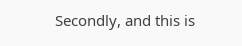Secondly, and this is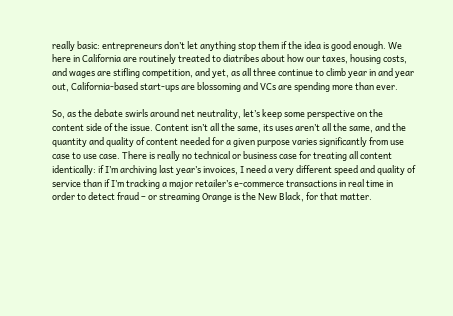really basic: entrepreneurs don’t let anything stop them if the idea is good enough. We here in California are routinely treated to diatribes about how our taxes, housing costs, and wages are stifling competition, and yet, as all three continue to climb year in and year out, California-based start-ups are blossoming and VCs are spending more than ever.

So, as the debate swirls around net neutrality, let’s keep some perspective on the content side of the issue. Content isn’t all the same, its uses aren’t all the same, and the quantity and quality of content needed for a given purpose varies significantly from use case to use case. There is really no technical or business case for treating all content identically: if I’m archiving last year’s invoices, I need a very different speed and quality of service than if I’m tracking a major retailer’s e-commerce transactions in real time in order to detect fraud – or streaming Orange is the New Black, for that matter.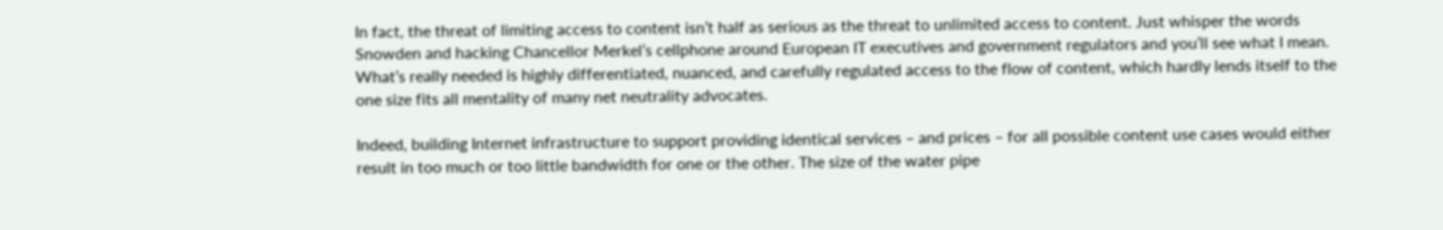In fact, the threat of limiting access to content isn’t half as serious as the threat to unlimited access to content. Just whisper the words Snowden and hacking Chancellor Merkel’s cellphone around European IT executives and government regulators and you’ll see what I mean. What’s really needed is highly differentiated, nuanced, and carefully regulated access to the flow of content, which hardly lends itself to the one size fits all mentality of many net neutrality advocates.

Indeed, building Internet infrastructure to support providing identical services – and prices – for all possible content use cases would either result in too much or too little bandwidth for one or the other. The size of the water pipe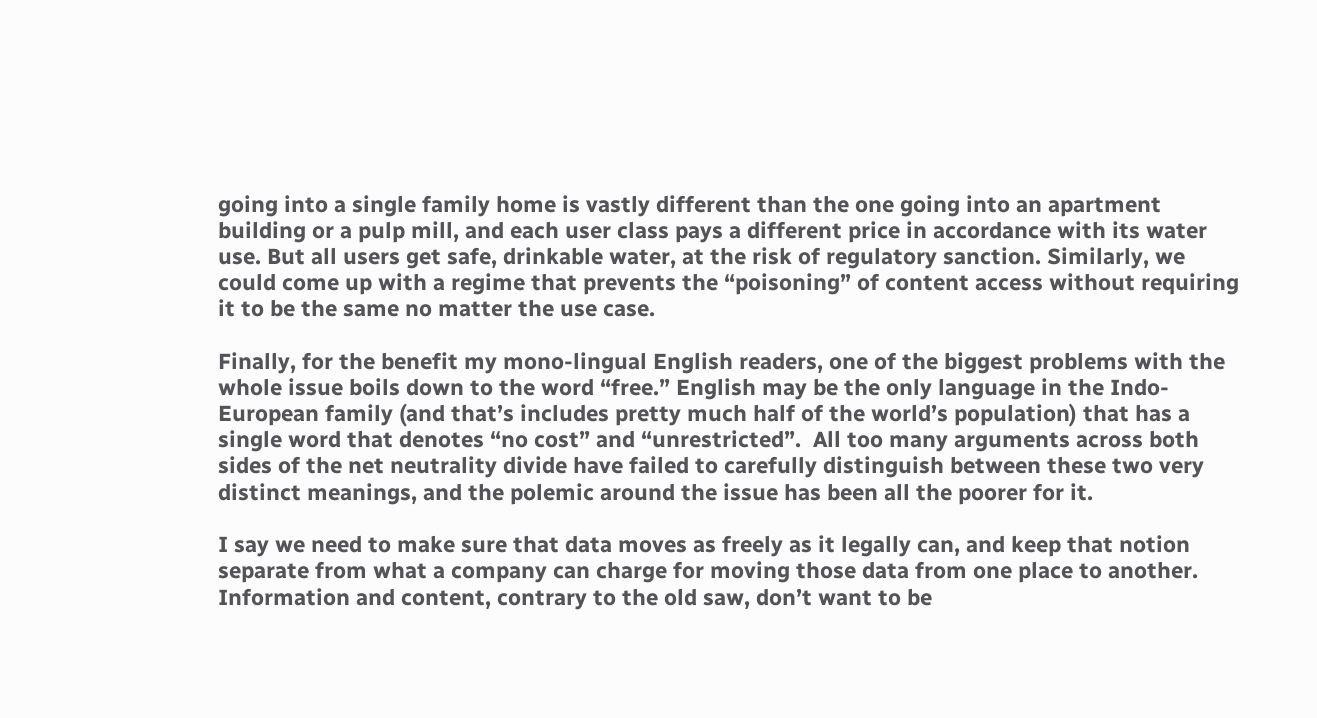going into a single family home is vastly different than the one going into an apartment building or a pulp mill, and each user class pays a different price in accordance with its water use. But all users get safe, drinkable water, at the risk of regulatory sanction. Similarly, we could come up with a regime that prevents the “poisoning” of content access without requiring it to be the same no matter the use case.

Finally, for the benefit my mono-lingual English readers, one of the biggest problems with the whole issue boils down to the word “free.” English may be the only language in the Indo-European family (and that’s includes pretty much half of the world’s population) that has a single word that denotes “no cost” and “unrestricted”.  All too many arguments across both sides of the net neutrality divide have failed to carefully distinguish between these two very distinct meanings, and the polemic around the issue has been all the poorer for it.

I say we need to make sure that data moves as freely as it legally can, and keep that notion separate from what a company can charge for moving those data from one place to another. Information and content, contrary to the old saw, don’t want to be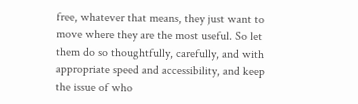free, whatever that means, they just want to move where they are the most useful. So let them do so thoughtfully, carefully, and with appropriate speed and accessibility, and keep the issue of who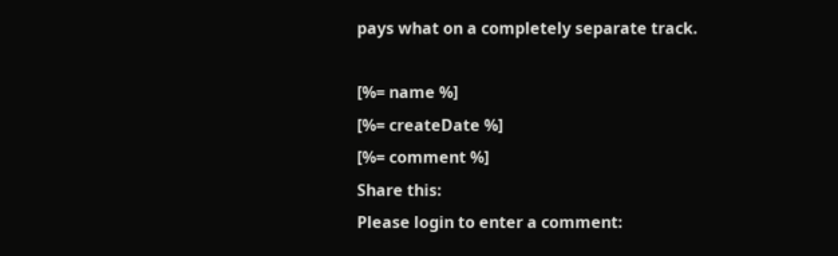pays what on a completely separate track.

[%= name %]
[%= createDate %]
[%= comment %]
Share this:
Please login to enter a comment: